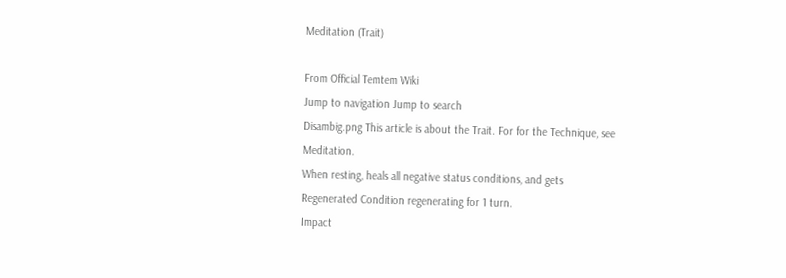Meditation (Trait)

From Official Temtem Wiki
Jump to navigation Jump to search
Disambig.png This article is about the Trait. For for the Technique, see Meditation.
When resting, heals all negative status conditions, and gets Regenerated Condition regenerating for 1 turn.
Impact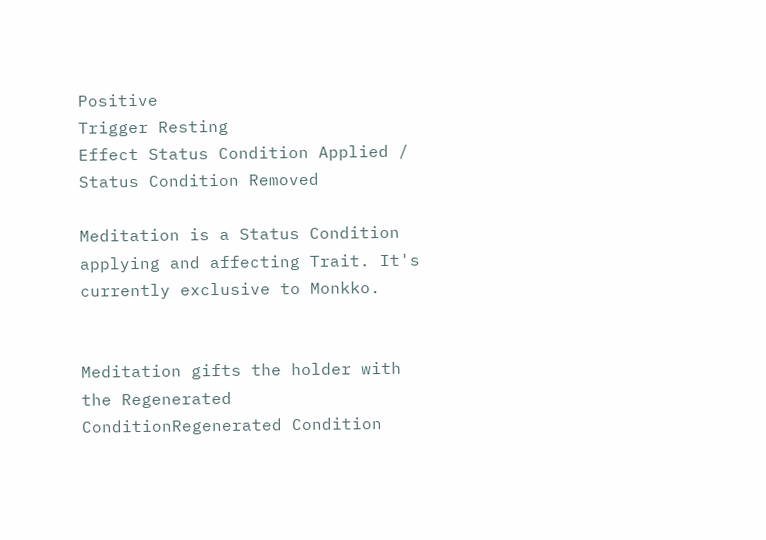Positive
Trigger Resting
Effect Status Condition Applied / Status Condition Removed

Meditation is a Status Condition applying and affecting Trait. It's currently exclusive to Monkko.


Meditation gifts the holder with the Regenerated ConditionRegenerated Condition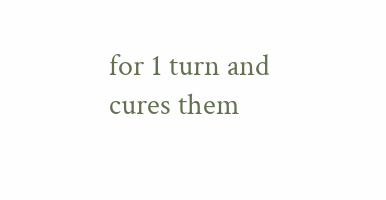for 1 turn and cures them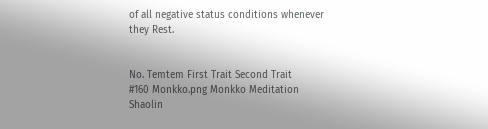of all negative status conditions whenever they Rest.


No. Temtem First Trait Second Trait
#160 Monkko.png Monkko Meditation Shaolin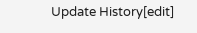Update History[edit]